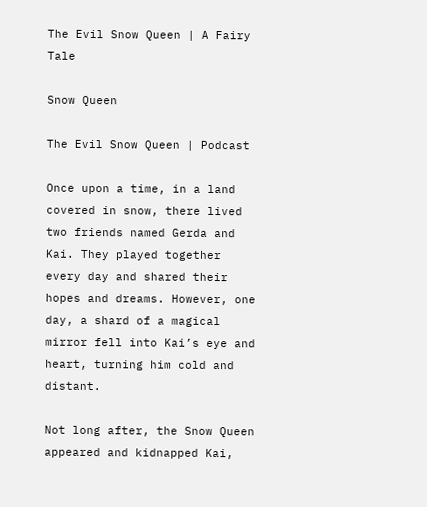The Evil Snow Queen | A Fairy Tale

Snow Queen

The Evil Snow Queen | Podcast

Once upon a time, in a land covered in snow, there lived two friends named Gerda and Kai. They played together every day and shared their hopes and dreams. However, one day, a shard of a magical mirror fell into Kai’s eye and heart, turning him cold and distant.

Not long after, the Snow Queen appeared and kidnapped Kai,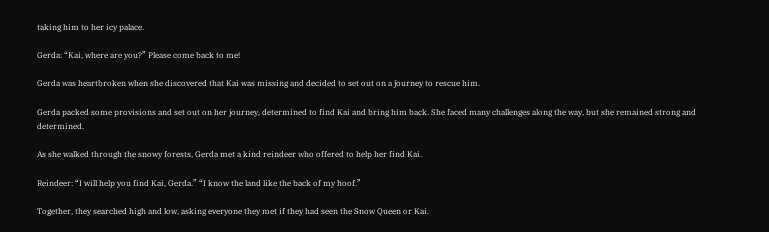taking him to her icy palace.

Gerda: “Kai, where are you?” Please come back to me!

Gerda was heartbroken when she discovered that Kai was missing and decided to set out on a journey to rescue him.

Gerda packed some provisions and set out on her journey, determined to find Kai and bring him back. She faced many challenges along the way, but she remained strong and determined.

As she walked through the snowy forests, Gerda met a kind reindeer who offered to help her find Kai.

Reindeer: “I will help you find Kai, Gerda.” “I know the land like the back of my hoof.”

Together, they searched high and low, asking everyone they met if they had seen the Snow Queen or Kai.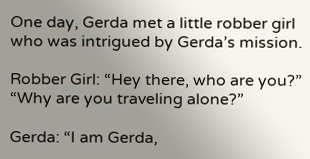One day, Gerda met a little robber girl who was intrigued by Gerda’s mission.

Robber Girl: “Hey there, who are you?” “Why are you traveling alone?”

Gerda: “I am Gerda,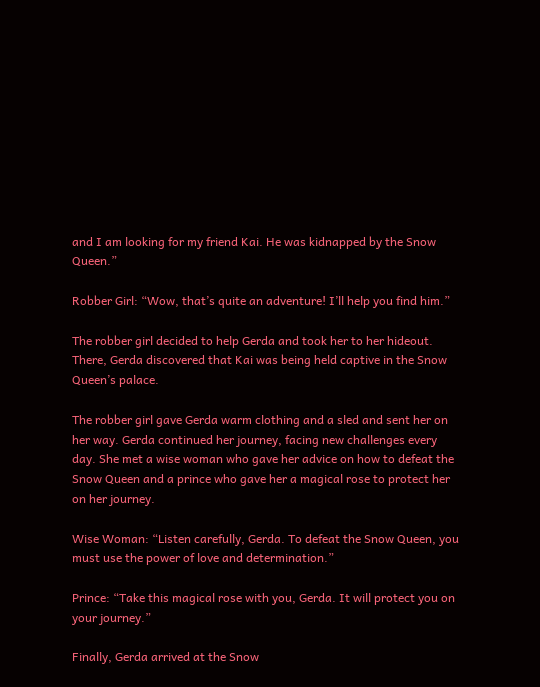and I am looking for my friend Kai. He was kidnapped by the Snow Queen.”

Robber Girl: “Wow, that’s quite an adventure! I’ll help you find him.”

The robber girl decided to help Gerda and took her to her hideout. There, Gerda discovered that Kai was being held captive in the Snow Queen’s palace.

The robber girl gave Gerda warm clothing and a sled and sent her on her way. Gerda continued her journey, facing new challenges every day. She met a wise woman who gave her advice on how to defeat the Snow Queen and a prince who gave her a magical rose to protect her on her journey.

Wise Woman: “Listen carefully, Gerda. To defeat the Snow Queen, you must use the power of love and determination.”

Prince: “Take this magical rose with you, Gerda. It will protect you on your journey.”

Finally, Gerda arrived at the Snow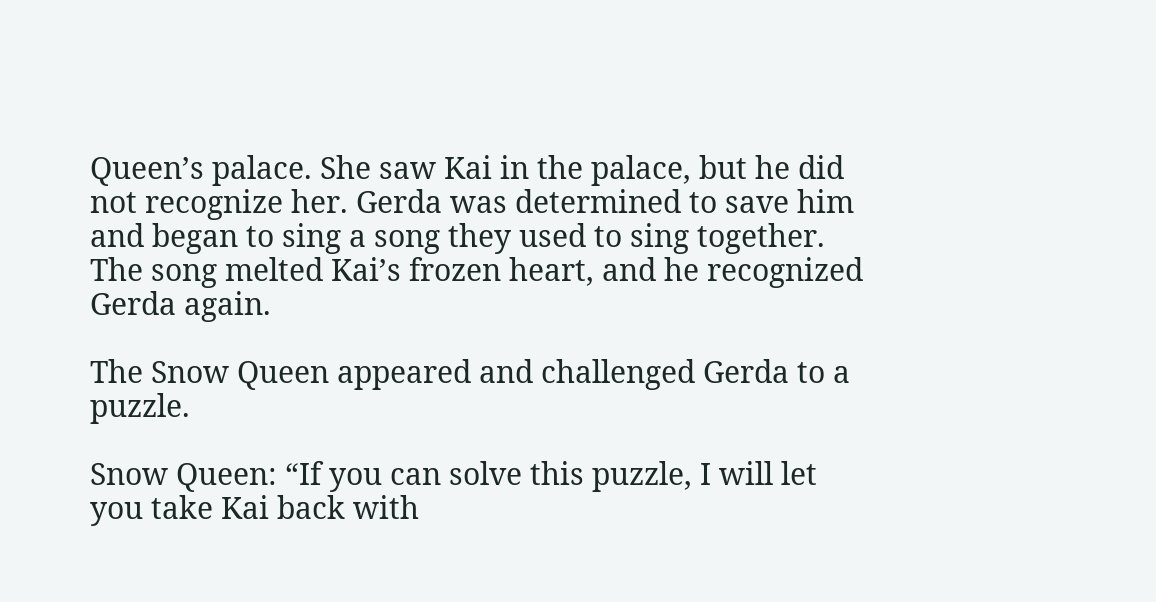Queen’s palace. She saw Kai in the palace, but he did not recognize her. Gerda was determined to save him and began to sing a song they used to sing together. The song melted Kai’s frozen heart, and he recognized Gerda again.

The Snow Queen appeared and challenged Gerda to a puzzle.

Snow Queen: “If you can solve this puzzle, I will let you take Kai back with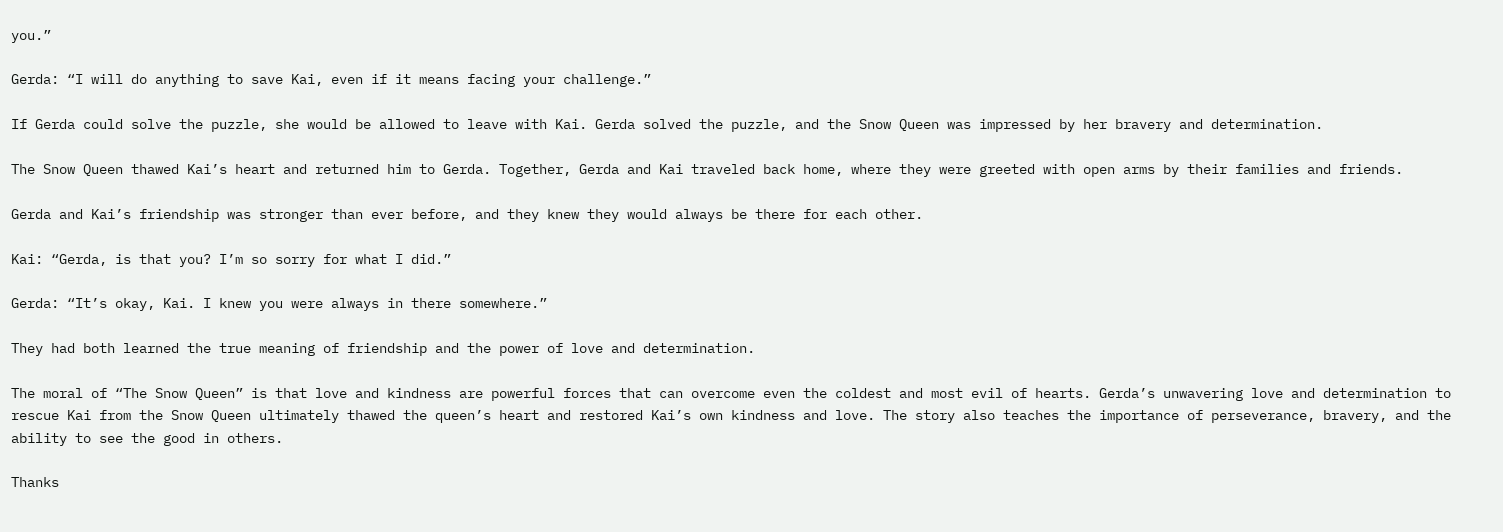you.”

Gerda: “I will do anything to save Kai, even if it means facing your challenge.”

If Gerda could solve the puzzle, she would be allowed to leave with Kai. Gerda solved the puzzle, and the Snow Queen was impressed by her bravery and determination.

The Snow Queen thawed Kai’s heart and returned him to Gerda. Together, Gerda and Kai traveled back home, where they were greeted with open arms by their families and friends.

Gerda and Kai’s friendship was stronger than ever before, and they knew they would always be there for each other.

Kai: “Gerda, is that you? I’m so sorry for what I did.”

Gerda: “It’s okay, Kai. I knew you were always in there somewhere.”

They had both learned the true meaning of friendship and the power of love and determination.

The moral of “The Snow Queen” is that love and kindness are powerful forces that can overcome even the coldest and most evil of hearts. Gerda’s unwavering love and determination to rescue Kai from the Snow Queen ultimately thawed the queen’s heart and restored Kai’s own kindness and love. The story also teaches the importance of perseverance, bravery, and the ability to see the good in others.

Thanks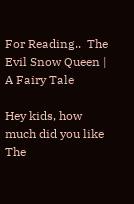For Reading..  The Evil Snow Queen | A Fairy Tale

Hey kids, how much did you like The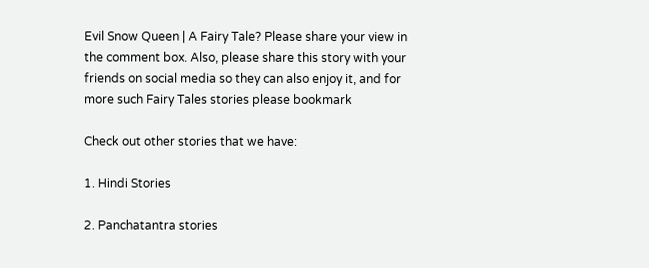Evil Snow Queen | A Fairy Tale? Please share your view in the comment box. Also, please share this story with your friends on social media so they can also enjoy it, and for more such Fairy Tales stories please bookmark

Check out other stories that we have:

1. Hindi Stories

2. Panchatantra stories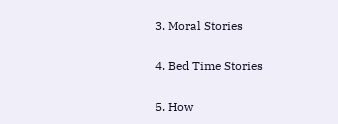3. Moral Stories

4. Bed Time Stories

5. How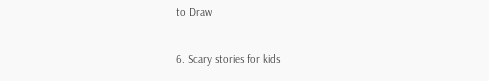to Draw

6. Scary stories for kids